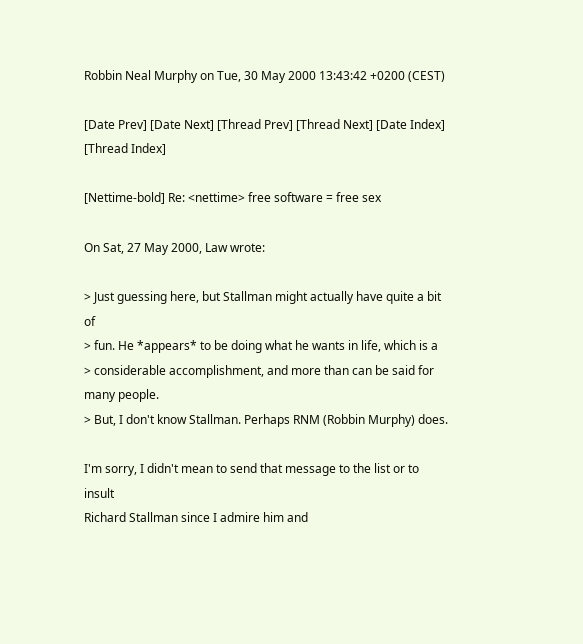Robbin Neal Murphy on Tue, 30 May 2000 13:43:42 +0200 (CEST)

[Date Prev] [Date Next] [Thread Prev] [Thread Next] [Date Index] [Thread Index]

[Nettime-bold] Re: <nettime> free software = free sex

On Sat, 27 May 2000, Law wrote:

> Just guessing here, but Stallman might actually have quite a bit of
> fun. He *appears* to be doing what he wants in life, which is a
> considerable accomplishment, and more than can be said for many people.
> But, I don't know Stallman. Perhaps RNM (Robbin Murphy) does.

I'm sorry, I didn't mean to send that message to the list or to insult
Richard Stallman since I admire him and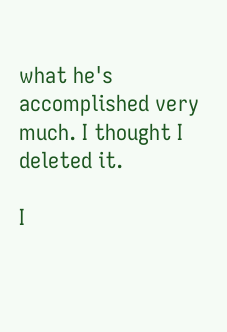what he's accomplished very
much. I thought I deleted it.

I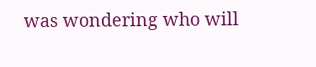was wondering who will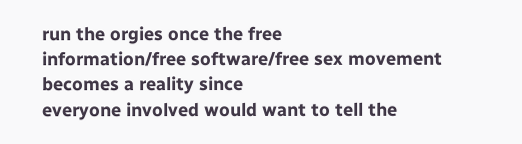run the orgies once the free
information/free software/free sex movement becomes a reality since
everyone involved would want to tell the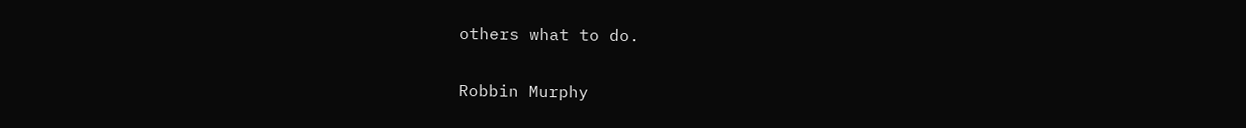others what to do.

Robbin Murphy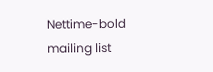Nettime-bold mailing list